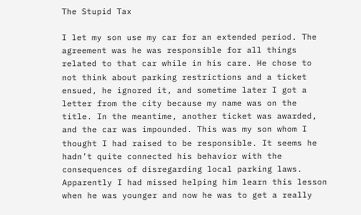The Stupid Tax

I let my son use my car for an extended period. The agreement was he was responsible for all things related to that car while in his care. He chose to not think about parking restrictions and a ticket ensued, he ignored it, and sometime later I got a letter from the city because my name was on the title. In the meantime, another ticket was awarded, and the car was impounded. This was my son whom I thought I had raised to be responsible. It seems he hadn’t quite connected his behavior with the consequences of disregarding local parking laws. Apparently I had missed helping him learn this lesson when he was younger and now he was to get a really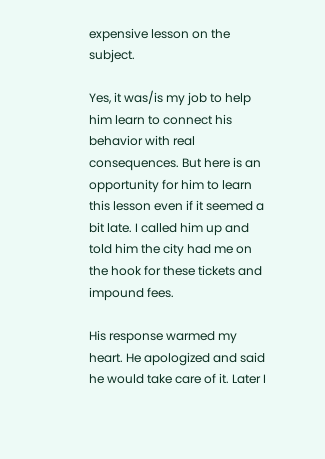expensive lesson on the subject.

Yes, it was/is my job to help him learn to connect his behavior with real consequences. But here is an opportunity for him to learn this lesson even if it seemed a bit late. I called him up and told him the city had me on the hook for these tickets and impound fees.

His response warmed my heart. He apologized and said he would take care of it. Later I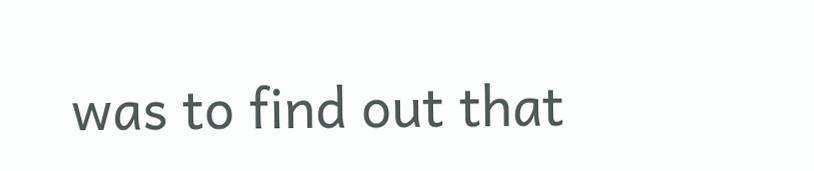was to find out that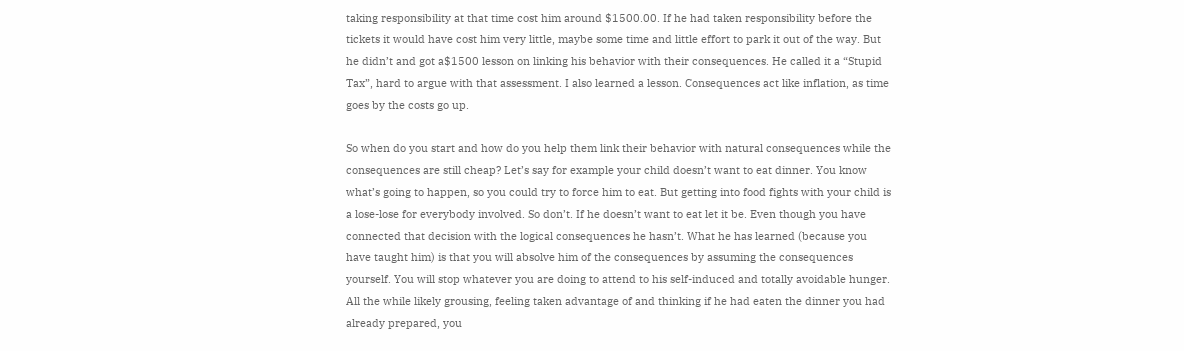taking responsibility at that time cost him around $1500.00. If he had taken responsibility before the tickets it would have cost him very little, maybe some time and little effort to park it out of the way. But he didn’t and got a$1500 lesson on linking his behavior with their consequences. He called it a “Stupid Tax”, hard to argue with that assessment. I also learned a lesson. Consequences act like inflation, as time goes by the costs go up.

So when do you start and how do you help them link their behavior with natural consequences while the consequences are still cheap? Let’s say for example your child doesn’t want to eat dinner. You know what’s going to happen, so you could try to force him to eat. But getting into food fights with your child is a lose-lose for everybody involved. So don’t. If he doesn’t want to eat let it be. Even though you have connected that decision with the logical consequences he hasn’t. What he has learned (because you have taught him) is that you will absolve him of the consequences by assuming the consequences yourself. You will stop whatever you are doing to attend to his self-induced and totally avoidable hunger. All the while likely grousing, feeling taken advantage of and thinking if he had eaten the dinner you had already prepared, you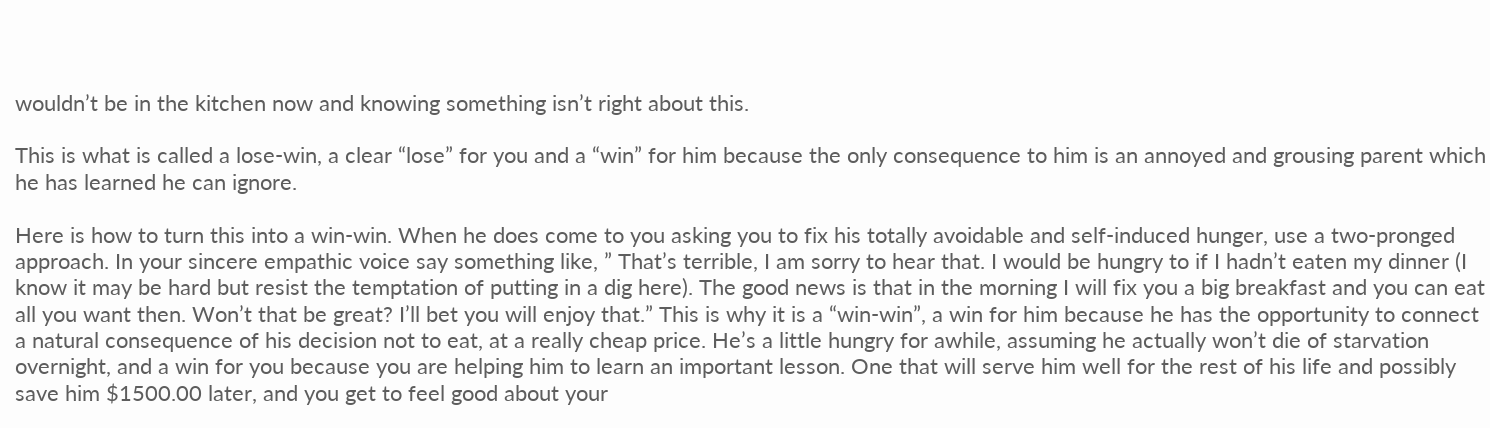wouldn’t be in the kitchen now and knowing something isn’t right about this.

This is what is called a lose-win, a clear “lose” for you and a “win” for him because the only consequence to him is an annoyed and grousing parent which he has learned he can ignore.

Here is how to turn this into a win-win. When he does come to you asking you to fix his totally avoidable and self-induced hunger, use a two-pronged approach. In your sincere empathic voice say something like, ” That’s terrible, I am sorry to hear that. I would be hungry to if I hadn’t eaten my dinner (I know it may be hard but resist the temptation of putting in a dig here). The good news is that in the morning I will fix you a big breakfast and you can eat all you want then. Won’t that be great? I’ll bet you will enjoy that.” This is why it is a “win-win”, a win for him because he has the opportunity to connect a natural consequence of his decision not to eat, at a really cheap price. He’s a little hungry for awhile, assuming he actually won’t die of starvation overnight, and a win for you because you are helping him to learn an important lesson. One that will serve him well for the rest of his life and possibly save him $1500.00 later, and you get to feel good about your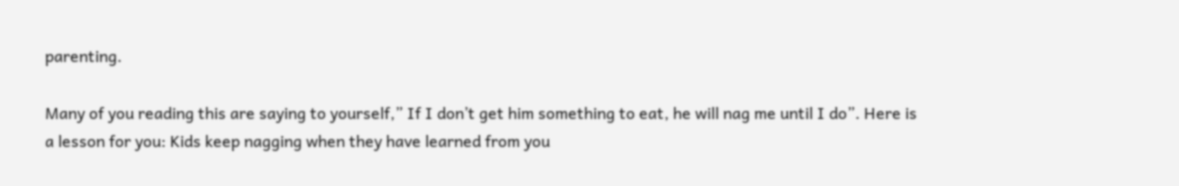parenting.

Many of you reading this are saying to yourself,” If I don’t get him something to eat, he will nag me until I do”. Here is a lesson for you: Kids keep nagging when they have learned from you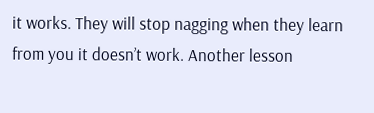it works. They will stop nagging when they learn from you it doesn’t work. Another lesson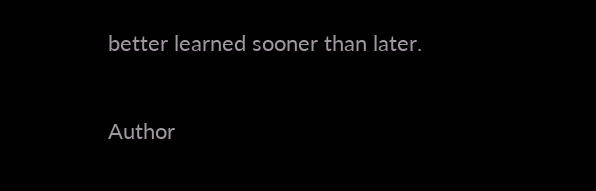better learned sooner than later.

Author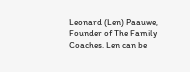Leonard (Len) Paauwe, Founder of The Family Coaches. Len can be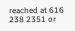reached at 616 238 2351 or